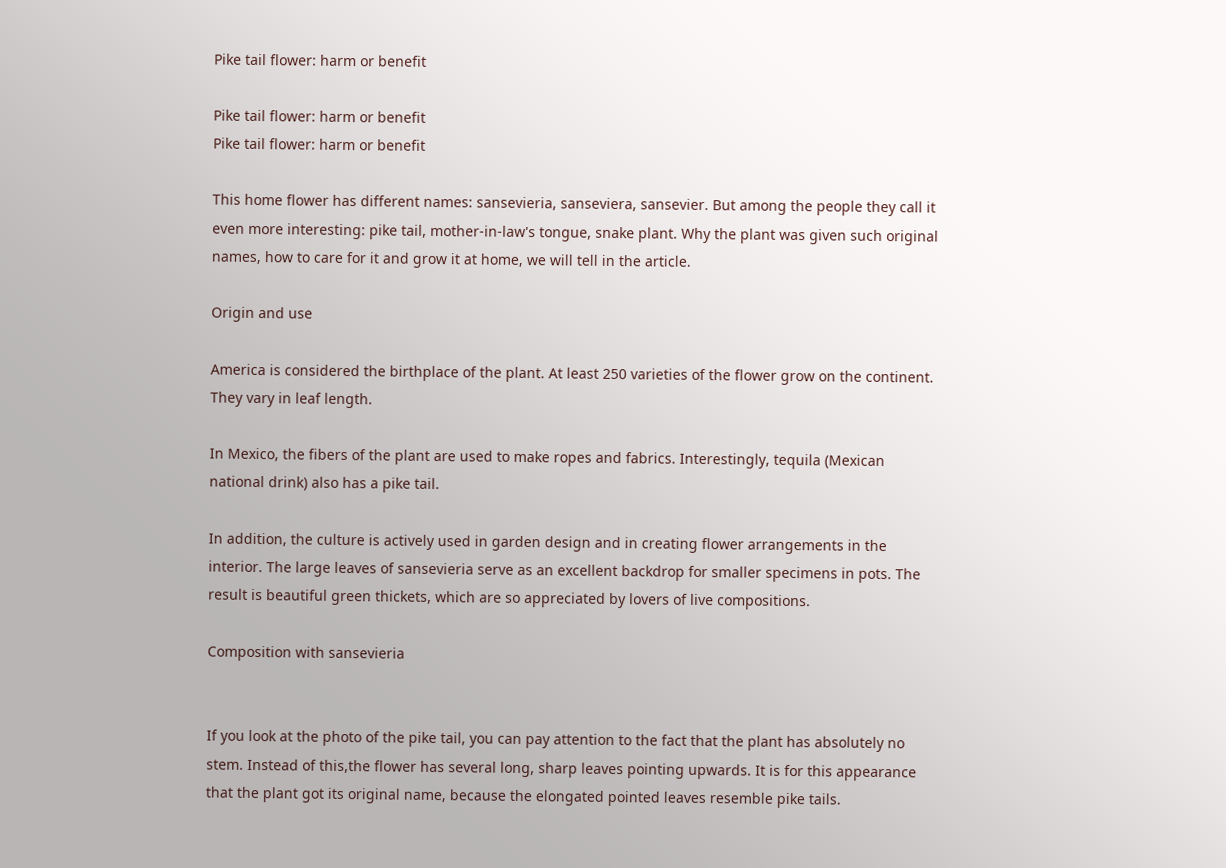Pike tail flower: harm or benefit

Pike tail flower: harm or benefit
Pike tail flower: harm or benefit

This home flower has different names: sansevieria, sanseviera, sansevier. But among the people they call it even more interesting: pike tail, mother-in-law's tongue, snake plant. Why the plant was given such original names, how to care for it and grow it at home, we will tell in the article.

Origin and use

America is considered the birthplace of the plant. At least 250 varieties of the flower grow on the continent. They vary in leaf length.

In Mexico, the fibers of the plant are used to make ropes and fabrics. Interestingly, tequila (Mexican national drink) also has a pike tail.

In addition, the culture is actively used in garden design and in creating flower arrangements in the interior. The large leaves of sansevieria serve as an excellent backdrop for smaller specimens in pots. The result is beautiful green thickets, which are so appreciated by lovers of live compositions.

Composition with sansevieria


If you look at the photo of the pike tail, you can pay attention to the fact that the plant has absolutely no stem. Instead of this,the flower has several long, sharp leaves pointing upwards. It is for this appearance that the plant got its original name, because the elongated pointed leaves resemble pike tails.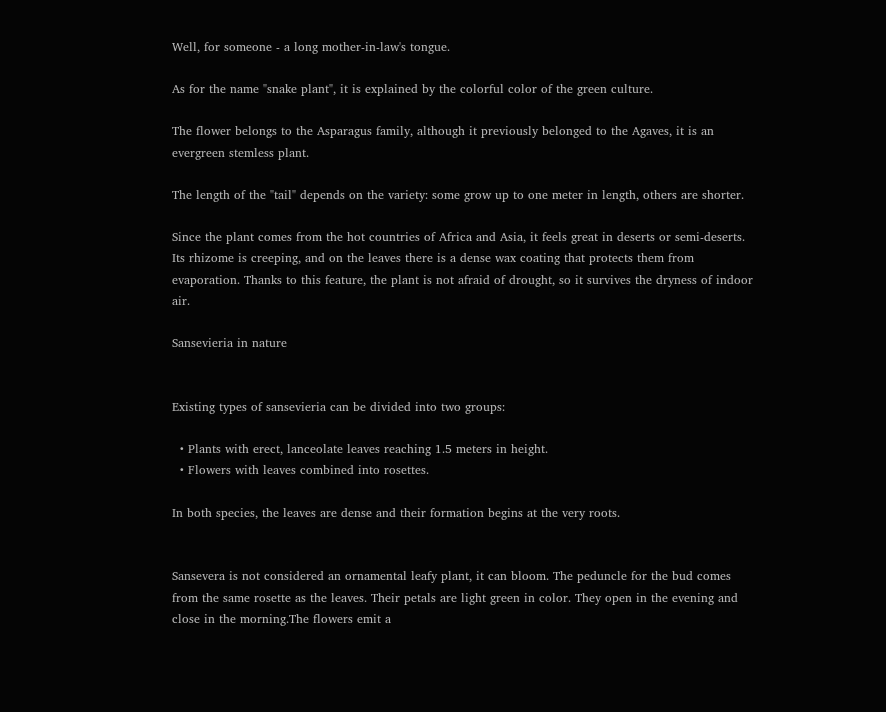Well, for someone - a long mother-in-law's tongue.

As for the name "snake plant", it is explained by the colorful color of the green culture.

The flower belongs to the Asparagus family, although it previously belonged to the Agaves, it is an evergreen stemless plant.

The length of the "tail" depends on the variety: some grow up to one meter in length, others are shorter.

Since the plant comes from the hot countries of Africa and Asia, it feels great in deserts or semi-deserts. Its rhizome is creeping, and on the leaves there is a dense wax coating that protects them from evaporation. Thanks to this feature, the plant is not afraid of drought, so it survives the dryness of indoor air.

Sansevieria in nature


Existing types of sansevieria can be divided into two groups:

  • Plants with erect, lanceolate leaves reaching 1.5 meters in height.
  • Flowers with leaves combined into rosettes.

In both species, the leaves are dense and their formation begins at the very roots.


Sansevera is not considered an ornamental leafy plant, it can bloom. The peduncle for the bud comes from the same rosette as the leaves. Their petals are light green in color. They open in the evening and close in the morning.The flowers emit a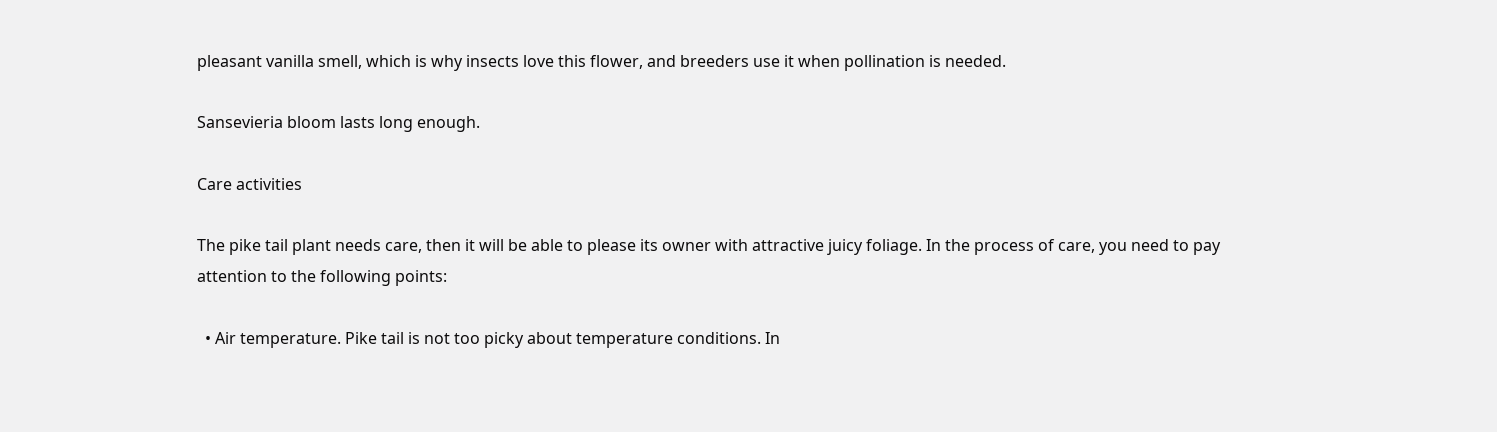pleasant vanilla smell, which is why insects love this flower, and breeders use it when pollination is needed.

Sansevieria bloom lasts long enough.

Care activities

The pike tail plant needs care, then it will be able to please its owner with attractive juicy foliage. In the process of care, you need to pay attention to the following points:

  • Air temperature. Pike tail is not too picky about temperature conditions. In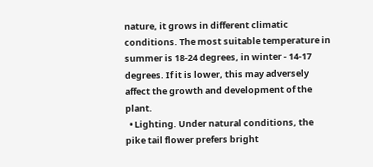nature, it grows in different climatic conditions. The most suitable temperature in summer is 18-24 degrees, in winter - 14-17 degrees. If it is lower, this may adversely affect the growth and development of the plant.
  • Lighting. Under natural conditions, the pike tail flower prefers bright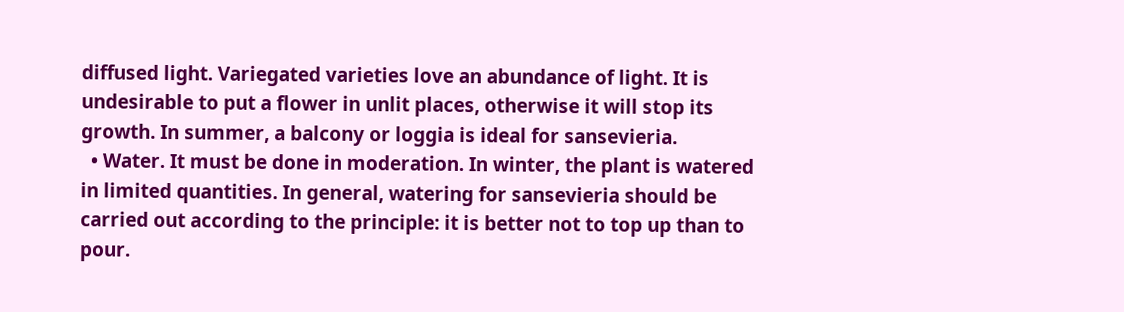diffused light. Variegated varieties love an abundance of light. It is undesirable to put a flower in unlit places, otherwise it will stop its growth. In summer, a balcony or loggia is ideal for sansevieria.
  • Water. It must be done in moderation. In winter, the plant is watered in limited quantities. In general, watering for sansevieria should be carried out according to the principle: it is better not to top up than to pour.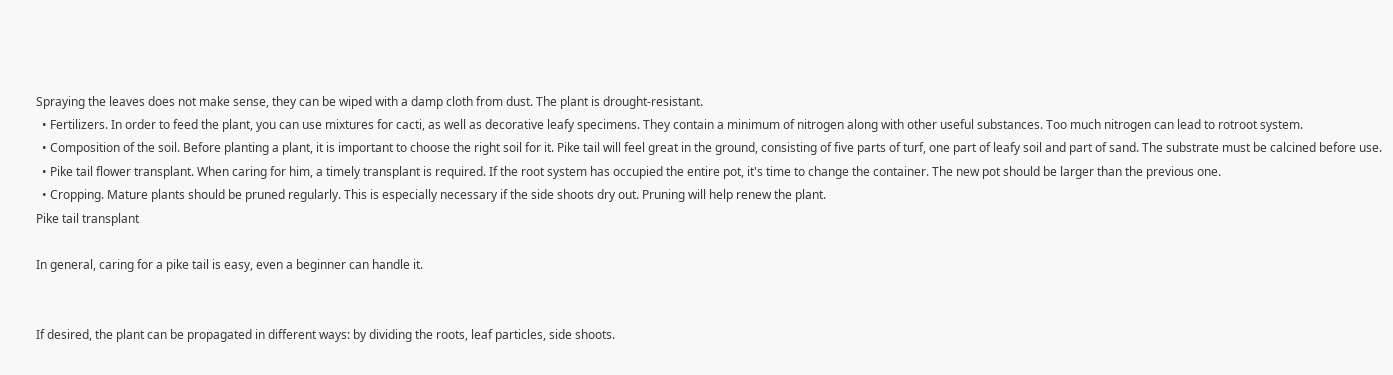Spraying the leaves does not make sense, they can be wiped with a damp cloth from dust. The plant is drought-resistant.
  • Fertilizers. In order to feed the plant, you can use mixtures for cacti, as well as decorative leafy specimens. They contain a minimum of nitrogen along with other useful substances. Too much nitrogen can lead to rotroot system.
  • Composition of the soil. Before planting a plant, it is important to choose the right soil for it. Pike tail will feel great in the ground, consisting of five parts of turf, one part of leafy soil and part of sand. The substrate must be calcined before use.
  • Pike tail flower transplant. When caring for him, a timely transplant is required. If the root system has occupied the entire pot, it's time to change the container. The new pot should be larger than the previous one.
  • Cropping. Mature plants should be pruned regularly. This is especially necessary if the side shoots dry out. Pruning will help renew the plant.
Pike tail transplant

In general, caring for a pike tail is easy, even a beginner can handle it.


If desired, the plant can be propagated in different ways: by dividing the roots, leaf particles, side shoots.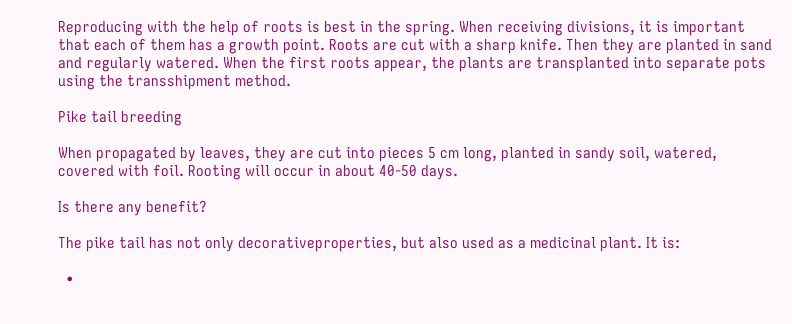Reproducing with the help of roots is best in the spring. When receiving divisions, it is important that each of them has a growth point. Roots are cut with a sharp knife. Then they are planted in sand and regularly watered. When the first roots appear, the plants are transplanted into separate pots using the transshipment method.

Pike tail breeding

When propagated by leaves, they are cut into pieces 5 cm long, planted in sandy soil, watered, covered with foil. Rooting will occur in about 40-50 days.

Is there any benefit?

The pike tail has not only decorativeproperties, but also used as a medicinal plant. It is:

  •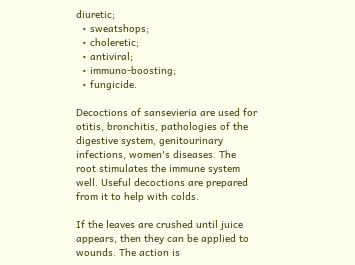diuretic;
  • sweatshops;
  • choleretic;
  • antiviral;
  • immuno-boosting;
  • fungicide.

Decoctions of sansevieria are used for otitis, bronchitis, pathologies of the digestive system, genitourinary infections, women's diseases. The root stimulates the immune system well. Useful decoctions are prepared from it to help with colds.

If the leaves are crushed until juice appears, then they can be applied to wounds. The action is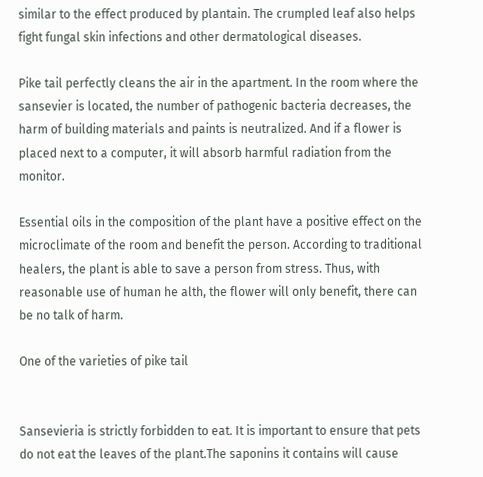similar to the effect produced by plantain. The crumpled leaf also helps fight fungal skin infections and other dermatological diseases.

Pike tail perfectly cleans the air in the apartment. In the room where the sansevier is located, the number of pathogenic bacteria decreases, the harm of building materials and paints is neutralized. And if a flower is placed next to a computer, it will absorb harmful radiation from the monitor.

Essential oils in the composition of the plant have a positive effect on the microclimate of the room and benefit the person. According to traditional healers, the plant is able to save a person from stress. Thus, with reasonable use of human he alth, the flower will only benefit, there can be no talk of harm.

One of the varieties of pike tail


Sansevieria is strictly forbidden to eat. It is important to ensure that pets do not eat the leaves of the plant.The saponins it contains will cause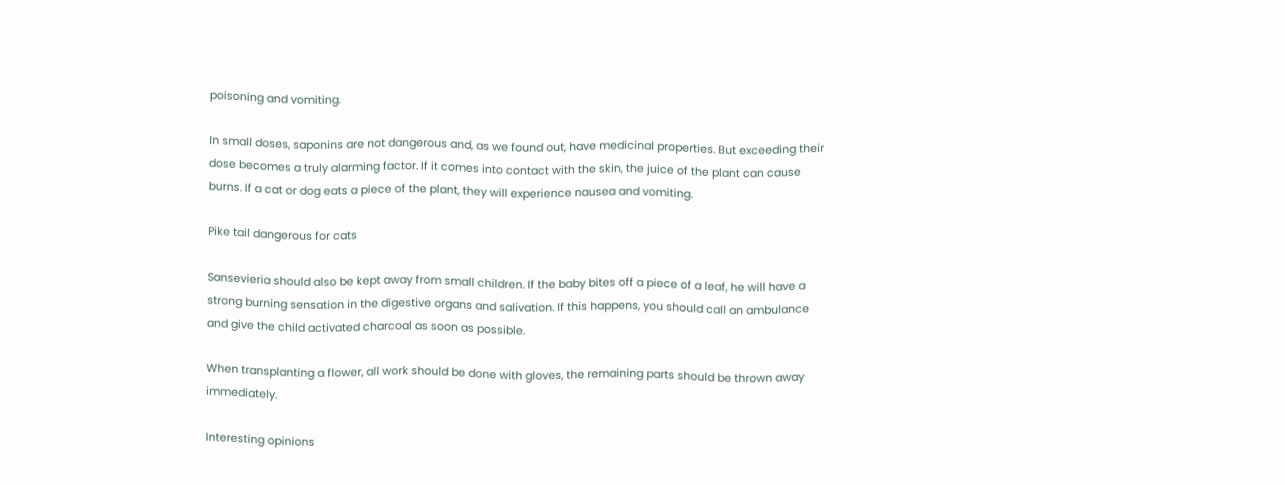poisoning and vomiting.

In small doses, saponins are not dangerous and, as we found out, have medicinal properties. But exceeding their dose becomes a truly alarming factor. If it comes into contact with the skin, the juice of the plant can cause burns. If a cat or dog eats a piece of the plant, they will experience nausea and vomiting.

Pike tail dangerous for cats

Sansevieria should also be kept away from small children. If the baby bites off a piece of a leaf, he will have a strong burning sensation in the digestive organs and salivation. If this happens, you should call an ambulance and give the child activated charcoal as soon as possible.

When transplanting a flower, all work should be done with gloves, the remaining parts should be thrown away immediately.

Interesting opinions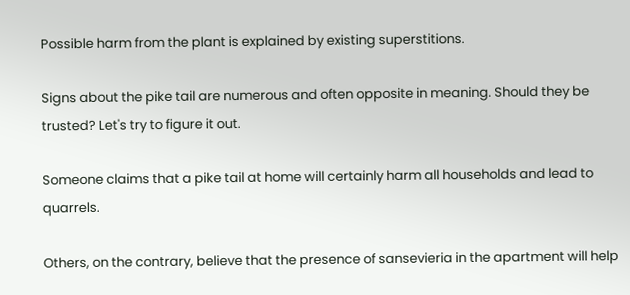Possible harm from the plant is explained by existing superstitions.

Signs about the pike tail are numerous and often opposite in meaning. Should they be trusted? Let's try to figure it out.

Someone claims that a pike tail at home will certainly harm all households and lead to quarrels.

Others, on the contrary, believe that the presence of sansevieria in the apartment will help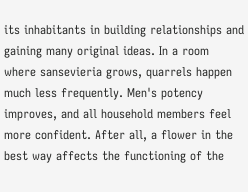its inhabitants in building relationships and gaining many original ideas. In a room where sansevieria grows, quarrels happen much less frequently. Men's potency improves, and all household members feel more confident. After all, a flower in the best way affects the functioning of the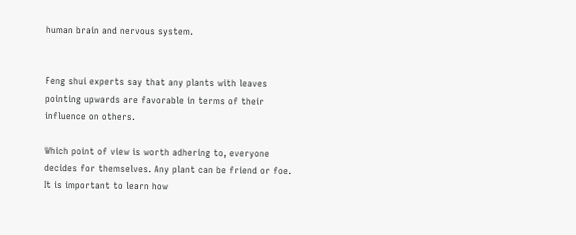human brain and nervous system.


Feng shui experts say that any plants with leaves pointing upwards are favorable in terms of their influence on others.

Which point of view is worth adhering to, everyone decides for themselves. Any plant can be friend or foe. It is important to learn how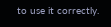to use it correctly.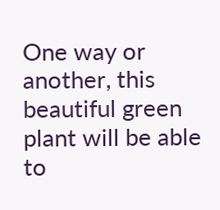One way or another, this beautiful green plant will be able to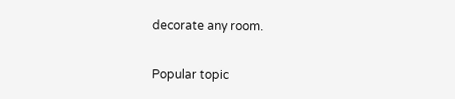decorate any room.

Popular topic